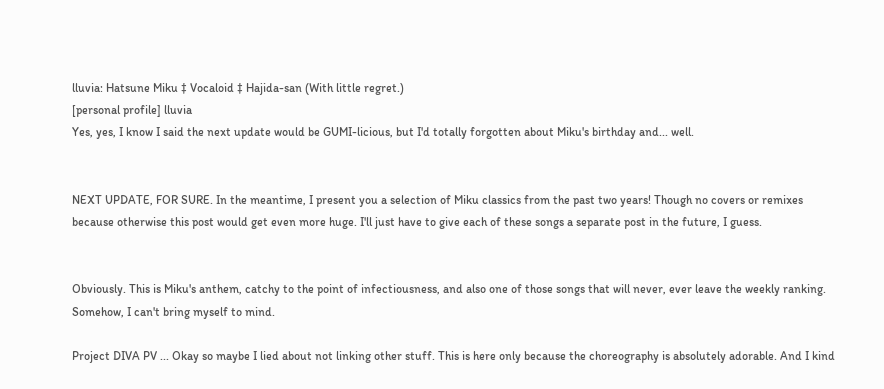lluvia: Hatsune Miku ‡ Vocaloid ‡ Hajida-san (With little regret.)
[personal profile] lluvia
Yes, yes, I know I said the next update would be GUMI-licious, but I'd totally forgotten about Miku's birthday and... well.


NEXT UPDATE, FOR SURE. In the meantime, I present you a selection of Miku classics from the past two years! Though no covers or remixes because otherwise this post would get even more huge. I'll just have to give each of these songs a separate post in the future, I guess.


Obviously. This is Miku's anthem, catchy to the point of infectiousness, and also one of those songs that will never, ever leave the weekly ranking. Somehow, I can't bring myself to mind.

Project DIVA PV ... Okay so maybe I lied about not linking other stuff. This is here only because the choreography is absolutely adorable. And I kind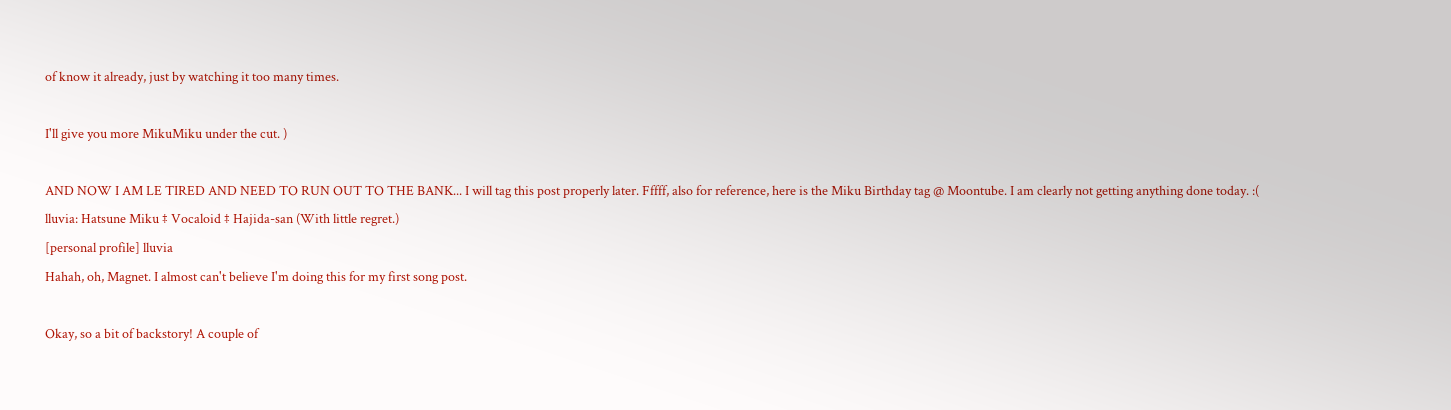of know it already, just by watching it too many times.

I'll give you more MikuMiku under the cut. )

AND NOW I AM LE TIRED AND NEED TO RUN OUT TO THE BANK... I will tag this post properly later. Fffff, also for reference, here is the Miku Birthday tag @ Moontube. I am clearly not getting anything done today. :(
lluvia: Hatsune Miku ‡ Vocaloid ‡ Hajida-san (With little regret.)
[personal profile] lluvia
Hahah, oh, Magnet. I almost can't believe I'm doing this for my first song post.

Okay, so a bit of backstory! A couple of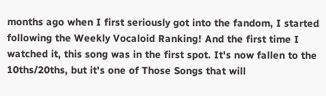months ago when I first seriously got into the fandom, I started following the Weekly Vocaloid Ranking! And the first time I watched it, this song was in the first spot. It's now fallen to the 10ths/20ths, but it's one of Those Songs that will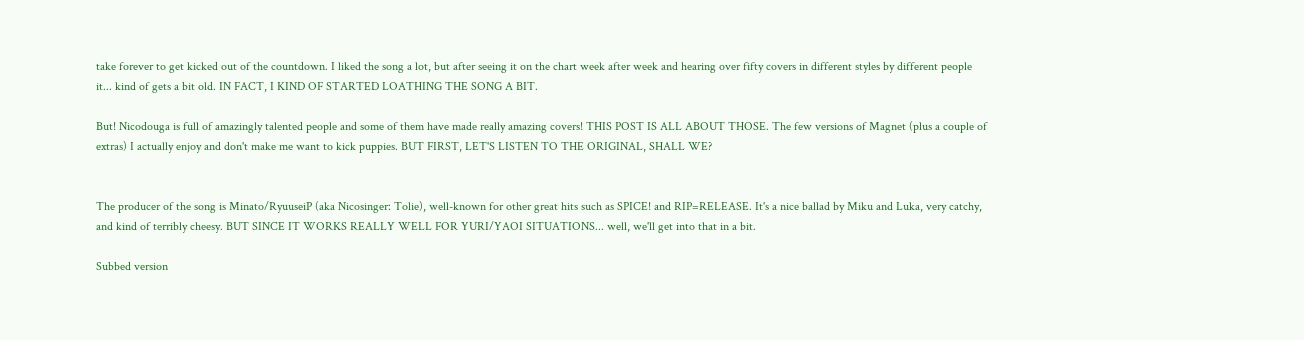take forever to get kicked out of the countdown. I liked the song a lot, but after seeing it on the chart week after week and hearing over fifty covers in different styles by different people it... kind of gets a bit old. IN FACT, I KIND OF STARTED LOATHING THE SONG A BIT.

But! Nicodouga is full of amazingly talented people and some of them have made really amazing covers! THIS POST IS ALL ABOUT THOSE. The few versions of Magnet (plus a couple of extras) I actually enjoy and don't make me want to kick puppies. BUT FIRST, LET'S LISTEN TO THE ORIGINAL, SHALL WE?


The producer of the song is Minato/RyuuseiP (aka Nicosinger: Tolie), well-known for other great hits such as SPICE! and RIP=RELEASE. It's a nice ballad by Miku and Luka, very catchy, and kind of terribly cheesy. BUT SINCE IT WORKS REALLY WELL FOR YURI/YAOI SITUATIONS... well, we'll get into that in a bit.

Subbed version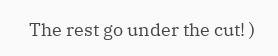The rest go under the cut! )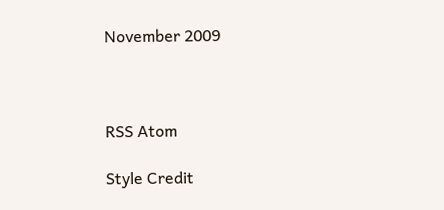November 2009



RSS Atom

Style Credit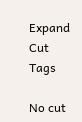Expand Cut Tags

No cut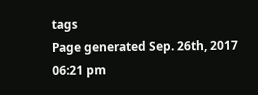tags
Page generated Sep. 26th, 2017 06:21 pm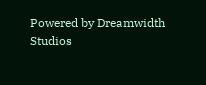Powered by Dreamwidth Studios